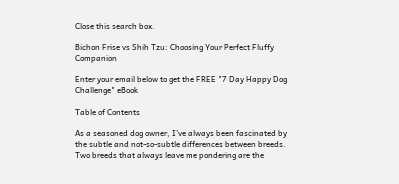Close this search box.

Bichon Frise vs Shih Tzu: Choosing Your Perfect Fluffy Companion

Enter your email below to get the FREE "7 Day Happy Dog Challenge" eBook

Table of Contents

As a seasoned dog owner, I’ve always been fascinated by the subtle and not-so-subtle differences between breeds. Two breeds that always leave me pondering are the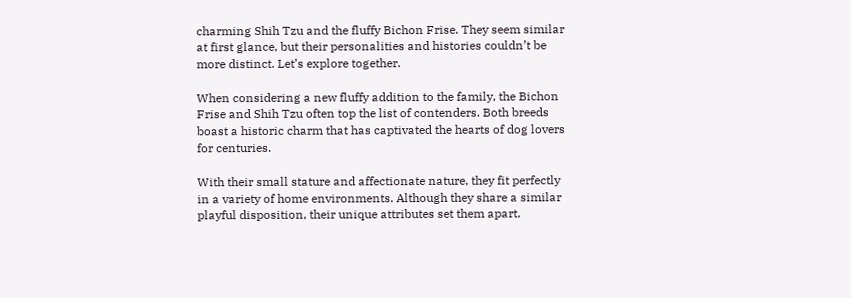charming Shih Tzu and the fluffy Bichon Frise. They seem similar at first glance, but their personalities and histories couldn’t be more distinct. Let’s explore together.

When considering a new fluffy addition to the family, the Bichon Frise and Shih Tzu often top the list of contenders. Both breeds boast a historic charm that has captivated the hearts of dog lovers for centuries.

With their small stature and affectionate nature, they fit perfectly in a variety of home environments. Although they share a similar playful disposition, their unique attributes set them apart.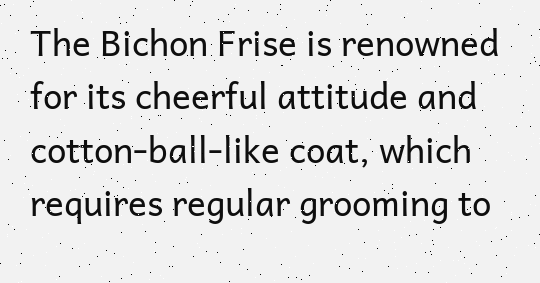The Bichon Frise is renowned for its cheerful attitude and cotton-ball-like coat, which requires regular grooming to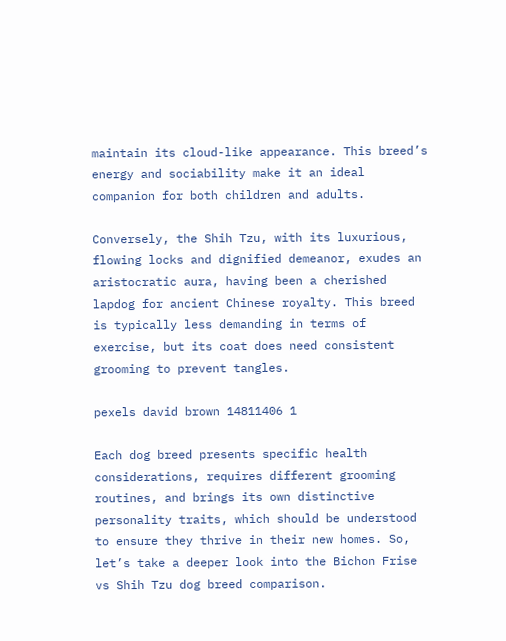maintain its cloud-like appearance. This breed’s energy and sociability make it an ideal companion for both children and adults.

Conversely, the Shih Tzu, with its luxurious, flowing locks and dignified demeanor, exudes an aristocratic aura, having been a cherished lapdog for ancient Chinese royalty. This breed is typically less demanding in terms of exercise, but its coat does need consistent grooming to prevent tangles.

pexels david brown 14811406 1

Each dog breed presents specific health considerations, requires different grooming routines, and brings its own distinctive personality traits, which should be understood to ensure they thrive in their new homes. So, let’s take a deeper look into the Bichon Frise vs Shih Tzu dog breed comparison.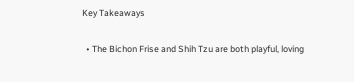Key Takeaways

  • The Bichon Frise and Shih Tzu are both playful, loving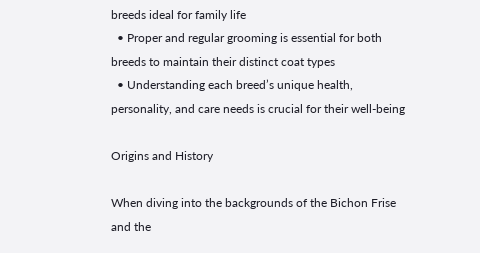breeds ideal for family life
  • Proper and regular grooming is essential for both breeds to maintain their distinct coat types
  • Understanding each breed’s unique health, personality, and care needs is crucial for their well-being

Origins and History

When diving into the backgrounds of the Bichon Frise and the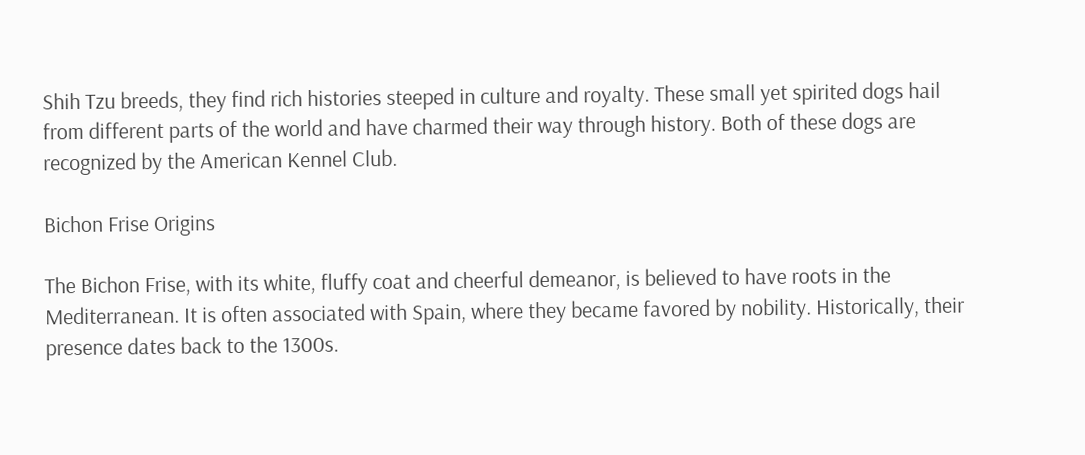Shih Tzu breeds, they find rich histories steeped in culture and royalty. These small yet spirited dogs hail from different parts of the world and have charmed their way through history. Both of these dogs are recognized by the American Kennel Club.

Bichon Frise Origins

The Bichon Frise, with its white, fluffy coat and cheerful demeanor, is believed to have roots in the Mediterranean. It is often associated with Spain, where they became favored by nobility. Historically, their presence dates back to the 1300s.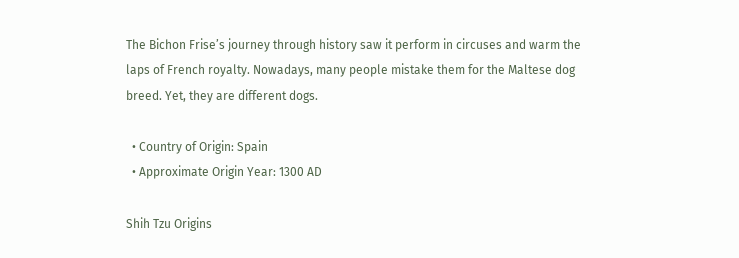The Bichon Frise’s journey through history saw it perform in circuses and warm the laps of French royalty. Nowadays, many people mistake them for the Maltese dog breed. Yet, they are different dogs.

  • Country of Origin: Spain
  • Approximate Origin Year: 1300 AD

Shih Tzu Origins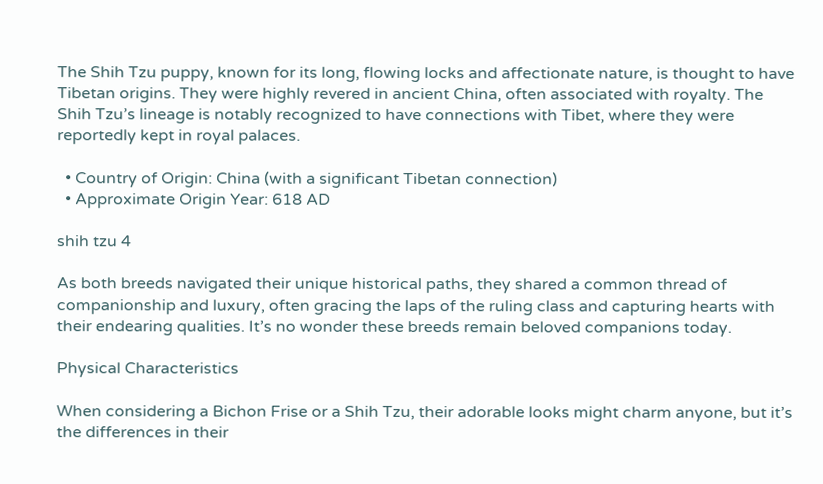The Shih Tzu puppy, known for its long, flowing locks and affectionate nature, is thought to have Tibetan origins. They were highly revered in ancient China, often associated with royalty. The Shih Tzu’s lineage is notably recognized to have connections with Tibet, where they were reportedly kept in royal palaces.

  • Country of Origin: China (with a significant Tibetan connection)
  • Approximate Origin Year: 618 AD

shih tzu 4

As both breeds navigated their unique historical paths, they shared a common thread of companionship and luxury, often gracing the laps of the ruling class and capturing hearts with their endearing qualities. It’s no wonder these breeds remain beloved companions today.

Physical Characteristics

When considering a Bichon Frise or a Shih Tzu, their adorable looks might charm anyone, but it’s the differences in their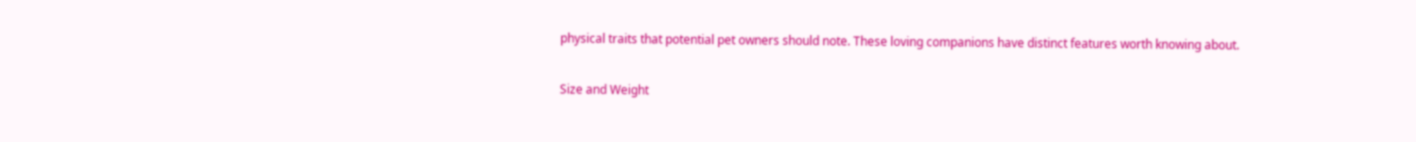physical traits that potential pet owners should note. These loving companions have distinct features worth knowing about.

Size and Weight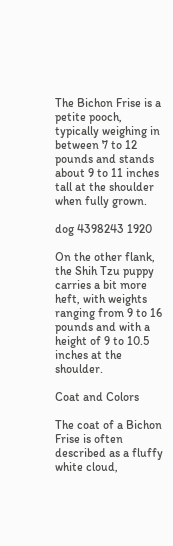The Bichon Frise is a petite pooch, typically weighing in between 7 to 12 pounds and stands about 9 to 11 inches tall at the shoulder when fully grown.

dog 4398243 1920

On the other flank, the Shih Tzu puppy carries a bit more heft, with weights ranging from 9 to 16 pounds and with a height of 9 to 10.5 inches at the shoulder.

Coat and Colors

The coat of a Bichon Frise is often described as a fluffy white cloud,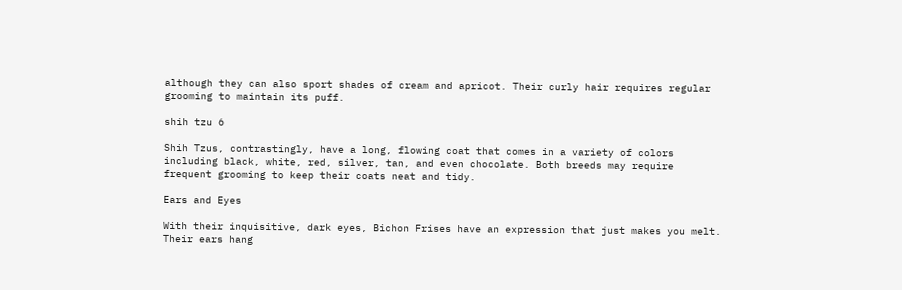although they can also sport shades of cream and apricot. Their curly hair requires regular grooming to maintain its puff.

shih tzu 6

Shih Tzus, contrastingly, have a long, flowing coat that comes in a variety of colors including black, white, red, silver, tan, and even chocolate. Both breeds may require frequent grooming to keep their coats neat and tidy.

Ears and Eyes

With their inquisitive, dark eyes, Bichon Frises have an expression that just makes you melt. Their ears hang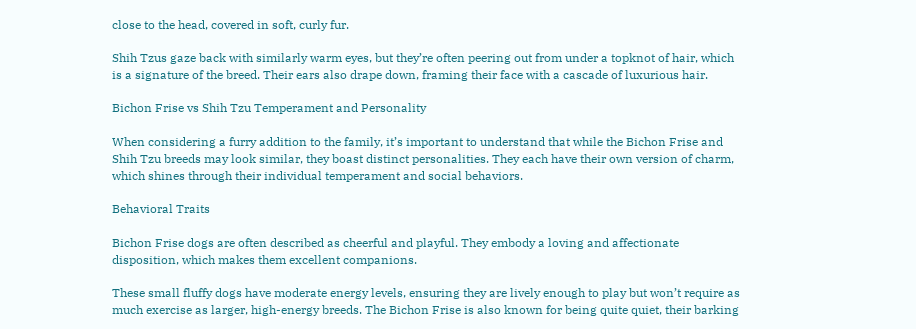close to the head, covered in soft, curly fur.

Shih Tzus gaze back with similarly warm eyes, but they’re often peering out from under a topknot of hair, which is a signature of the breed. Their ears also drape down, framing their face with a cascade of luxurious hair.

Bichon Frise vs Shih Tzu Temperament and Personality

When considering a furry addition to the family, it’s important to understand that while the Bichon Frise and Shih Tzu breeds may look similar, they boast distinct personalities. They each have their own version of charm, which shines through their individual temperament and social behaviors.

Behavioral Traits

Bichon Frise dogs are often described as cheerful and playful. They embody a loving and affectionate disposition, which makes them excellent companions.

These small fluffy dogs have moderate energy levels, ensuring they are lively enough to play but won’t require as much exercise as larger, high-energy breeds. The Bichon Frise is also known for being quite quiet, their barking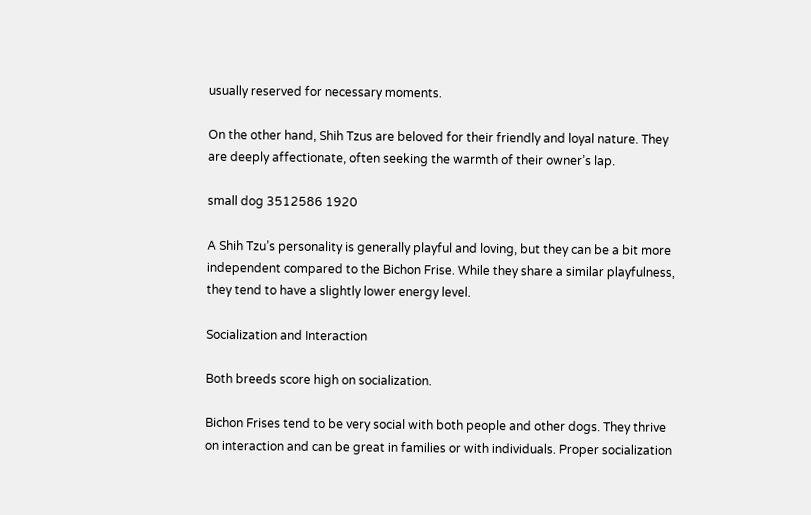usually reserved for necessary moments.

On the other hand, Shih Tzus are beloved for their friendly and loyal nature. They are deeply affectionate, often seeking the warmth of their owner’s lap.

small dog 3512586 1920

A Shih Tzu’s personality is generally playful and loving, but they can be a bit more independent compared to the Bichon Frise. While they share a similar playfulness, they tend to have a slightly lower energy level.

Socialization and Interaction

Both breeds score high on socialization.

Bichon Frises tend to be very social with both people and other dogs. They thrive on interaction and can be great in families or with individuals. Proper socialization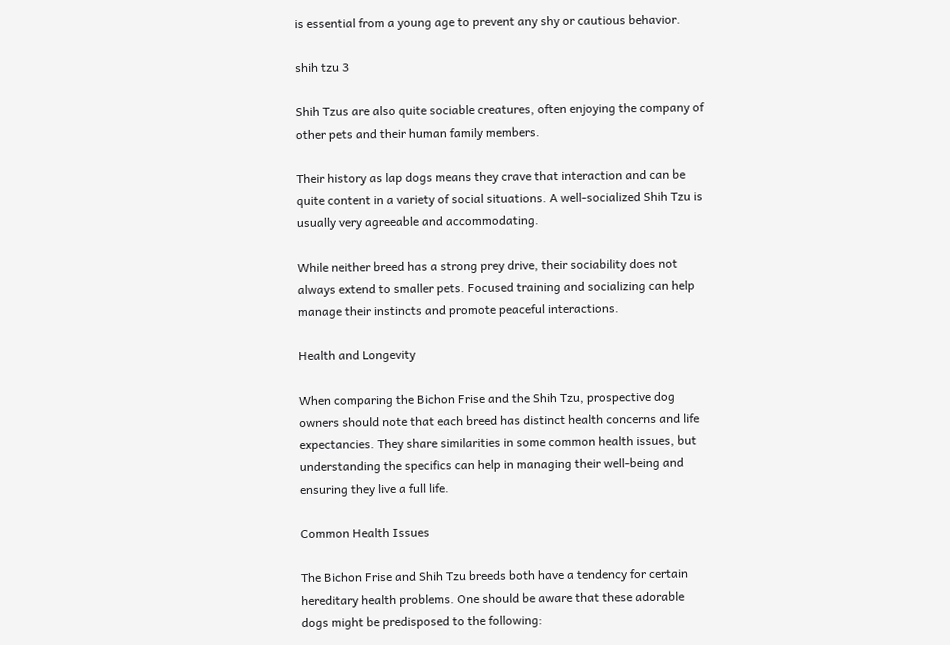is essential from a young age to prevent any shy or cautious behavior.

shih tzu 3

Shih Tzus are also quite sociable creatures, often enjoying the company of other pets and their human family members.

Their history as lap dogs means they crave that interaction and can be quite content in a variety of social situations. A well-socialized Shih Tzu is usually very agreeable and accommodating.

While neither breed has a strong prey drive, their sociability does not always extend to smaller pets. Focused training and socializing can help manage their instincts and promote peaceful interactions.

Health and Longevity

When comparing the Bichon Frise and the Shih Tzu, prospective dog owners should note that each breed has distinct health concerns and life expectancies. They share similarities in some common health issues, but understanding the specifics can help in managing their well-being and ensuring they live a full life.

Common Health Issues

The Bichon Frise and Shih Tzu breeds both have a tendency for certain hereditary health problems. One should be aware that these adorable dogs might be predisposed to the following: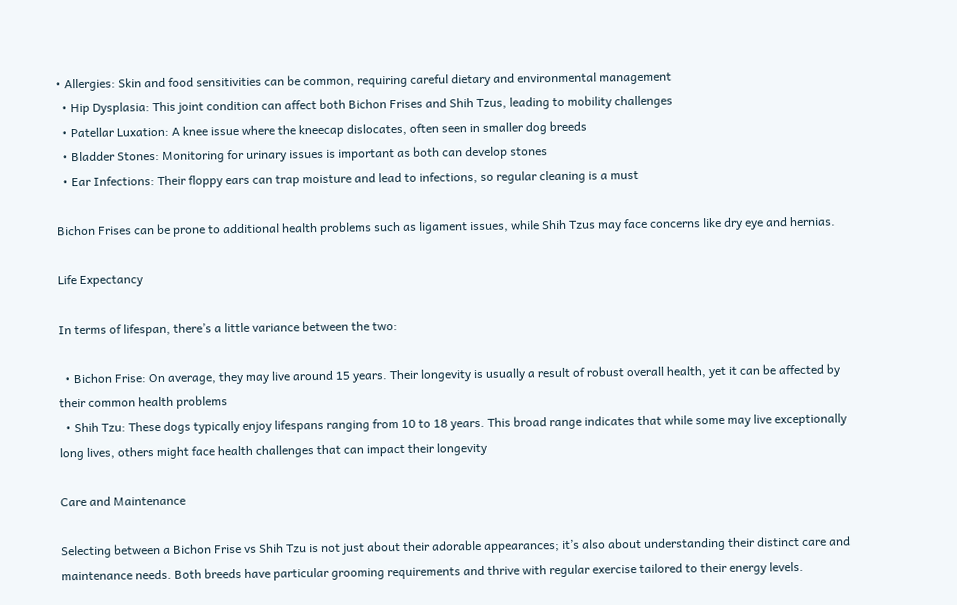• Allergies: Skin and food sensitivities can be common, requiring careful dietary and environmental management
  • Hip Dysplasia: This joint condition can affect both Bichon Frises and Shih Tzus, leading to mobility challenges
  • Patellar Luxation: A knee issue where the kneecap dislocates, often seen in smaller dog breeds
  • Bladder Stones: Monitoring for urinary issues is important as both can develop stones
  • Ear Infections: Their floppy ears can trap moisture and lead to infections, so regular cleaning is a must

Bichon Frises can be prone to additional health problems such as ligament issues, while Shih Tzus may face concerns like dry eye and hernias.

Life Expectancy

In terms of lifespan, there’s a little variance between the two:

  • Bichon Frise: On average, they may live around 15 years. Their longevity is usually a result of robust overall health, yet it can be affected by their common health problems
  • Shih Tzu: These dogs typically enjoy lifespans ranging from 10 to 18 years. This broad range indicates that while some may live exceptionally long lives, others might face health challenges that can impact their longevity

Care and Maintenance

Selecting between a Bichon Frise vs Shih Tzu is not just about their adorable appearances; it’s also about understanding their distinct care and maintenance needs. Both breeds have particular grooming requirements and thrive with regular exercise tailored to their energy levels.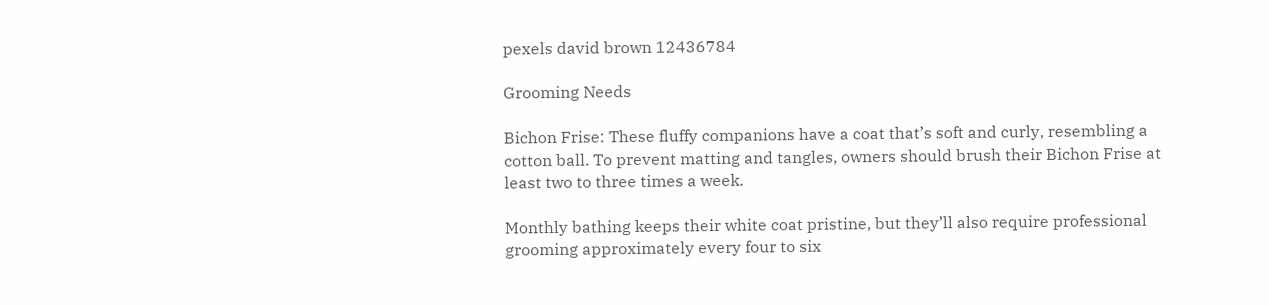pexels david brown 12436784

Grooming Needs

Bichon Frise: These fluffy companions have a coat that’s soft and curly, resembling a cotton ball. To prevent matting and tangles, owners should brush their Bichon Frise at least two to three times a week.

Monthly bathing keeps their white coat pristine, but they’ll also require professional grooming approximately every four to six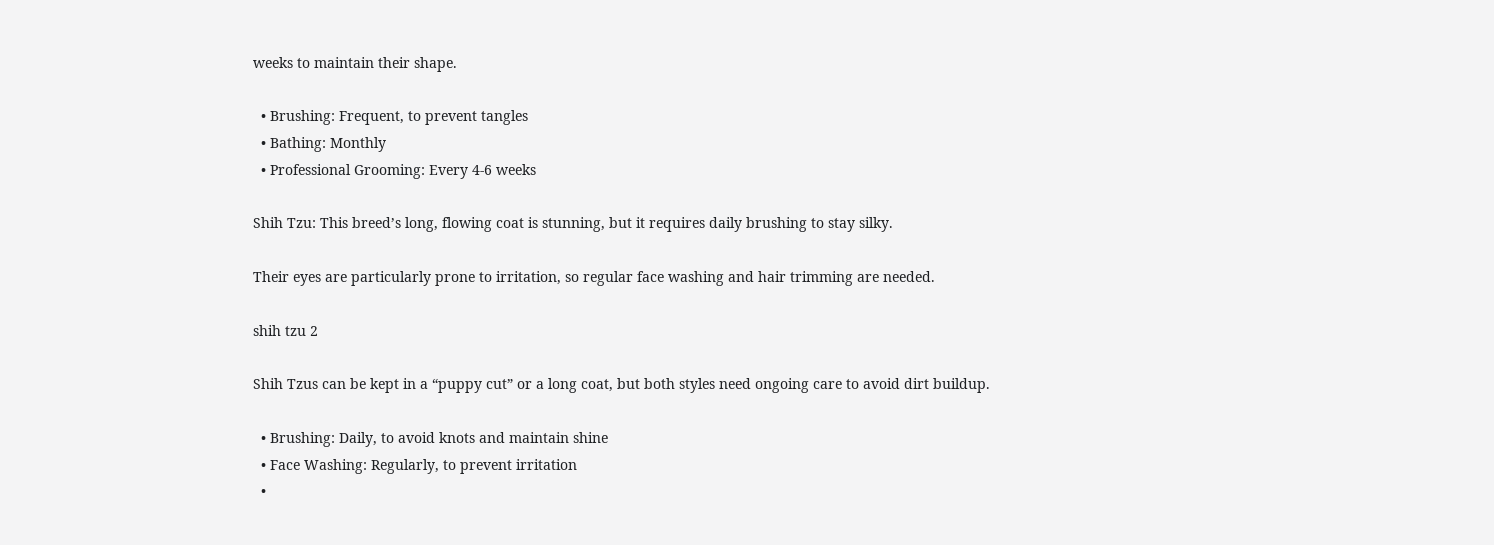weeks to maintain their shape.

  • Brushing: Frequent, to prevent tangles
  • Bathing: Monthly
  • Professional Grooming: Every 4-6 weeks

Shih Tzu: This breed’s long, flowing coat is stunning, but it requires daily brushing to stay silky.

Their eyes are particularly prone to irritation, so regular face washing and hair trimming are needed.

shih tzu 2

Shih Tzus can be kept in a “puppy cut” or a long coat, but both styles need ongoing care to avoid dirt buildup.

  • Brushing: Daily, to avoid knots and maintain shine
  • Face Washing: Regularly, to prevent irritation
  •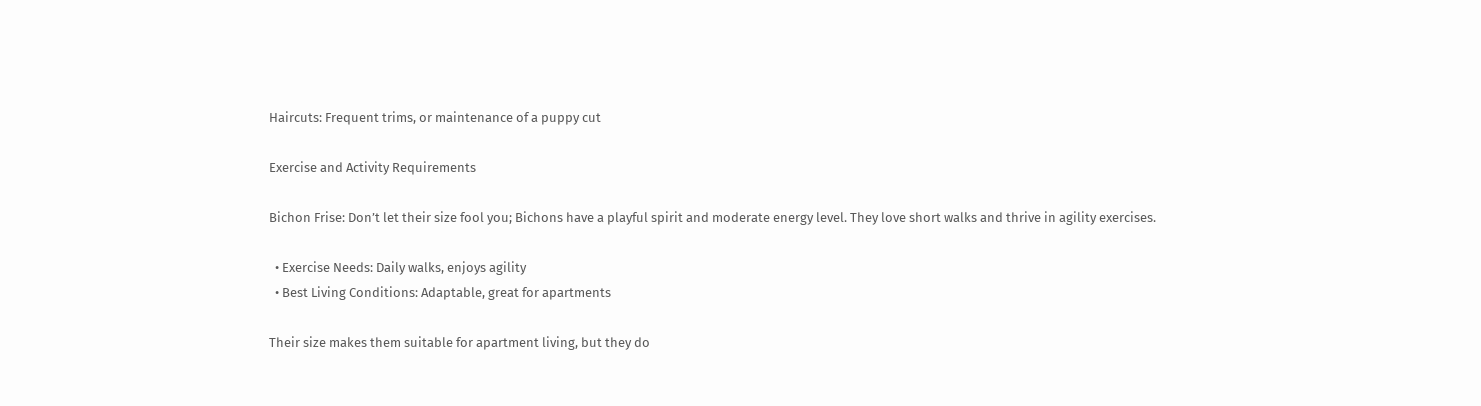Haircuts: Frequent trims, or maintenance of a puppy cut

Exercise and Activity Requirements

Bichon Frise: Don’t let their size fool you; Bichons have a playful spirit and moderate energy level. They love short walks and thrive in agility exercises.

  • Exercise Needs: Daily walks, enjoys agility
  • Best Living Conditions: Adaptable, great for apartments

Their size makes them suitable for apartment living, but they do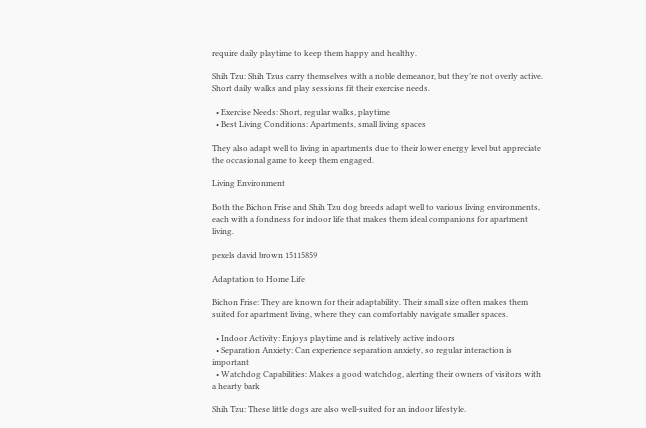require daily playtime to keep them happy and healthy.

Shih Tzu: Shih Tzus carry themselves with a noble demeanor, but they’re not overly active. Short daily walks and play sessions fit their exercise needs.

  • Exercise Needs: Short, regular walks, playtime
  • Best Living Conditions: Apartments, small living spaces

They also adapt well to living in apartments due to their lower energy level but appreciate the occasional game to keep them engaged.

Living Environment

Both the Bichon Frise and Shih Tzu dog breeds adapt well to various living environments, each with a fondness for indoor life that makes them ideal companions for apartment living.

pexels david brown 15115859

Adaptation to Home Life

Bichon Frise: They are known for their adaptability. Their small size often makes them suited for apartment living, where they can comfortably navigate smaller spaces.

  • Indoor Activity: Enjoys playtime and is relatively active indoors
  • Separation Anxiety: Can experience separation anxiety, so regular interaction is important
  • Watchdog Capabilities: Makes a good watchdog, alerting their owners of visitors with a hearty bark

Shih Tzu: These little dogs are also well-suited for an indoor lifestyle.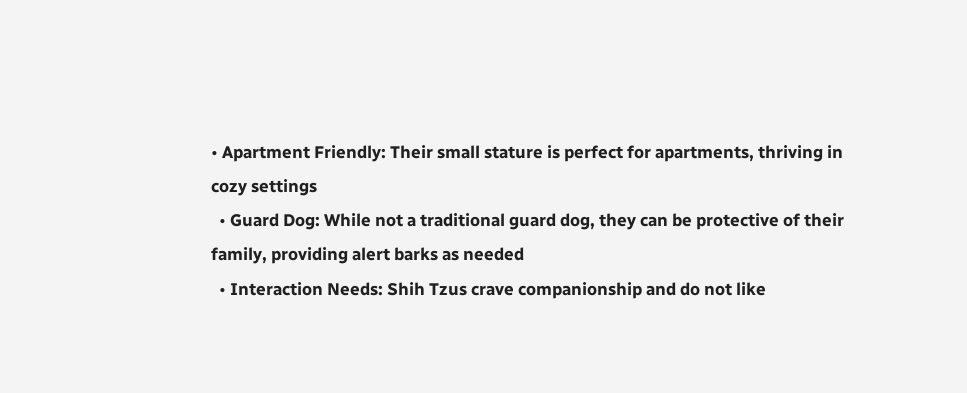• Apartment Friendly: Their small stature is perfect for apartments, thriving in cozy settings
  • Guard Dog: While not a traditional guard dog, they can be protective of their family, providing alert barks as needed
  • Interaction Needs: Shih Tzus crave companionship and do not like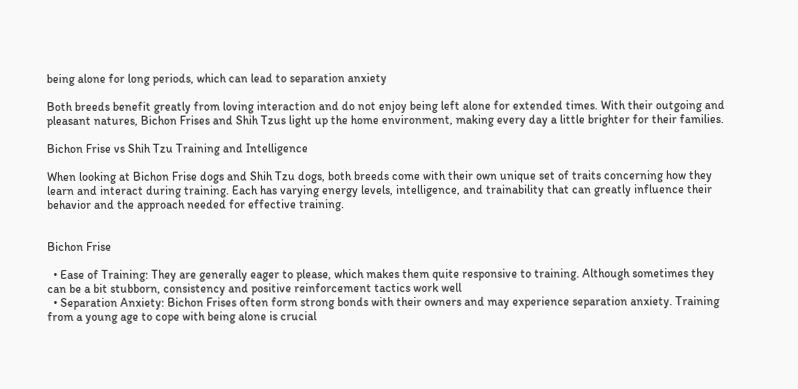being alone for long periods, which can lead to separation anxiety

Both breeds benefit greatly from loving interaction and do not enjoy being left alone for extended times. With their outgoing and pleasant natures, Bichon Frises and Shih Tzus light up the home environment, making every day a little brighter for their families.

Bichon Frise vs Shih Tzu Training and Intelligence

When looking at Bichon Frise dogs and Shih Tzu dogs, both breeds come with their own unique set of traits concerning how they learn and interact during training. Each has varying energy levels, intelligence, and trainability that can greatly influence their behavior and the approach needed for effective training.


Bichon Frise

  • Ease of Training: They are generally eager to please, which makes them quite responsive to training. Although sometimes they can be a bit stubborn, consistency and positive reinforcement tactics work well
  • Separation Anxiety: Bichon Frises often form strong bonds with their owners and may experience separation anxiety. Training from a young age to cope with being alone is crucial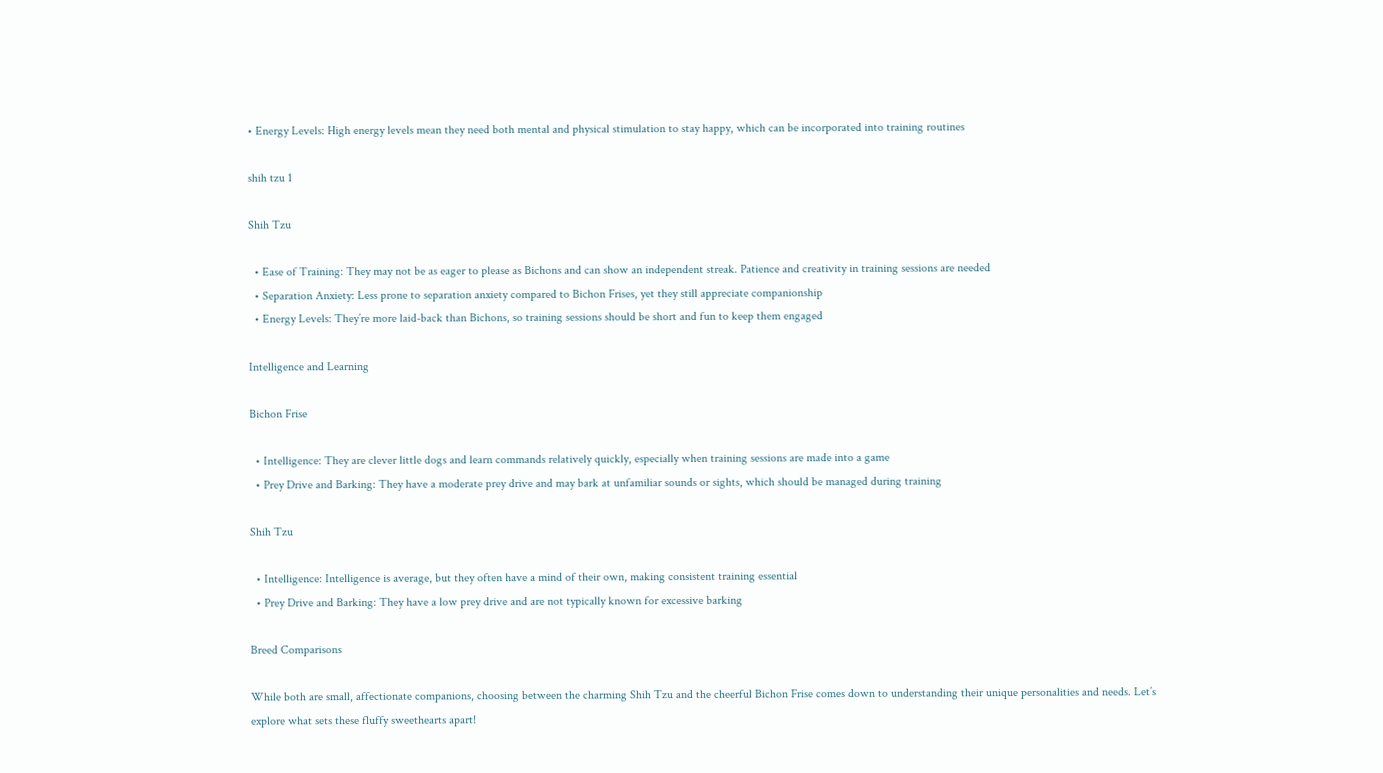• Energy Levels: High energy levels mean they need both mental and physical stimulation to stay happy, which can be incorporated into training routines

shih tzu 1

Shih Tzu

  • Ease of Training: They may not be as eager to please as Bichons and can show an independent streak. Patience and creativity in training sessions are needed
  • Separation Anxiety: Less prone to separation anxiety compared to Bichon Frises, yet they still appreciate companionship
  • Energy Levels: They’re more laid-back than Bichons, so training sessions should be short and fun to keep them engaged

Intelligence and Learning

Bichon Frise

  • Intelligence: They are clever little dogs and learn commands relatively quickly, especially when training sessions are made into a game
  • Prey Drive and Barking: They have a moderate prey drive and may bark at unfamiliar sounds or sights, which should be managed during training

Shih Tzu

  • Intelligence: Intelligence is average, but they often have a mind of their own, making consistent training essential
  • Prey Drive and Barking: They have a low prey drive and are not typically known for excessive barking

Breed Comparisons

While both are small, affectionate companions, choosing between the charming Shih Tzu and the cheerful Bichon Frise comes down to understanding their unique personalities and needs. Let’s explore what sets these fluffy sweethearts apart!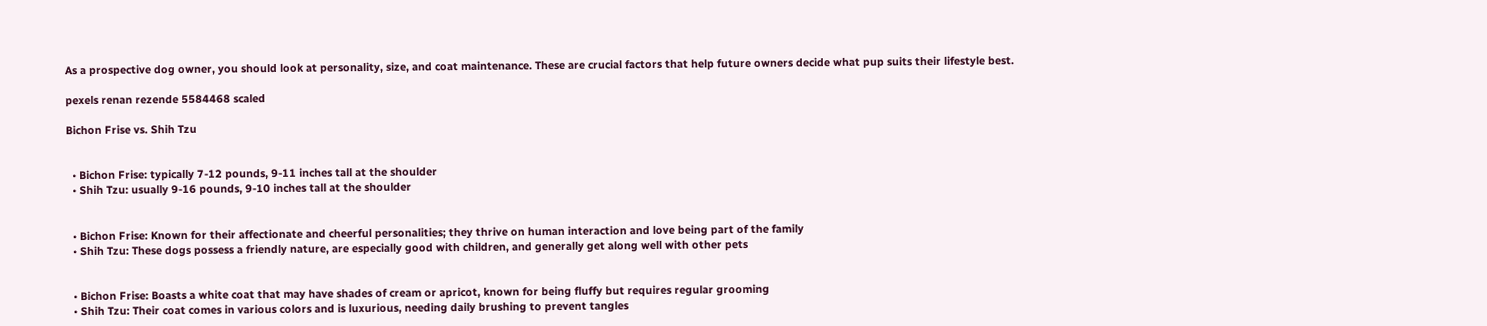As a prospective dog owner, you should look at personality, size, and coat maintenance. These are crucial factors that help future owners decide what pup suits their lifestyle best.

pexels renan rezende 5584468 scaled

Bichon Frise vs. Shih Tzu


  • Bichon Frise: typically 7-12 pounds, 9-11 inches tall at the shoulder
  • Shih Tzu: usually 9-16 pounds, 9-10 inches tall at the shoulder


  • Bichon Frise: Known for their affectionate and cheerful personalities; they thrive on human interaction and love being part of the family
  • Shih Tzu: These dogs possess a friendly nature, are especially good with children, and generally get along well with other pets


  • Bichon Frise: Boasts a white coat that may have shades of cream or apricot, known for being fluffy but requires regular grooming
  • Shih Tzu: Their coat comes in various colors and is luxurious, needing daily brushing to prevent tangles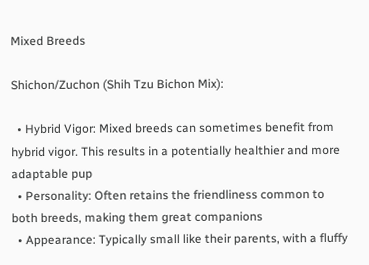Mixed Breeds

Shichon/Zuchon (Shih Tzu Bichon Mix):

  • Hybrid Vigor: Mixed breeds can sometimes benefit from hybrid vigor. This results in a potentially healthier and more adaptable pup
  • Personality: Often retains the friendliness common to both breeds, making them great companions
  • Appearance: Typically small like their parents, with a fluffy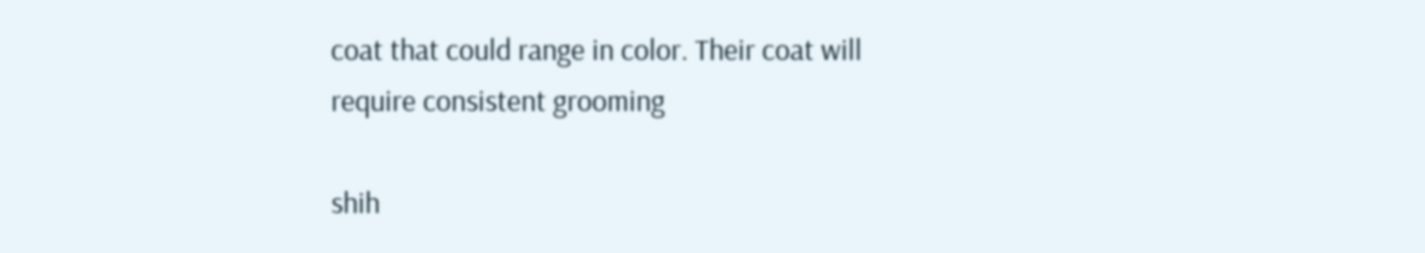coat that could range in color. Their coat will require consistent grooming

shih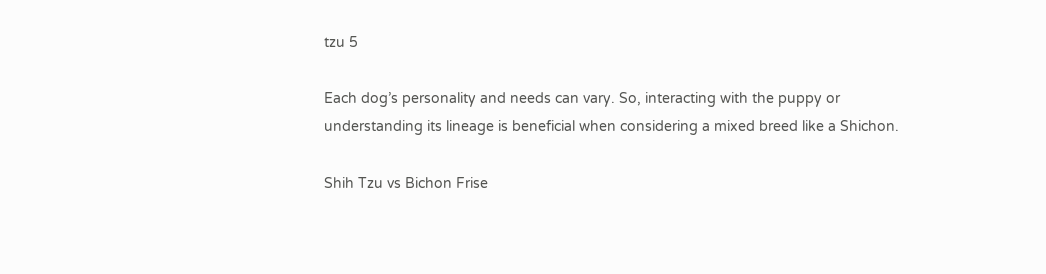tzu 5

Each dog’s personality and needs can vary. So, interacting with the puppy or understanding its lineage is beneficial when considering a mixed breed like a Shichon.

Shih Tzu vs Bichon Frise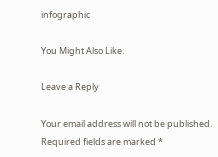infographic

You Might Also Like:

Leave a Reply

Your email address will not be published. Required fields are marked *